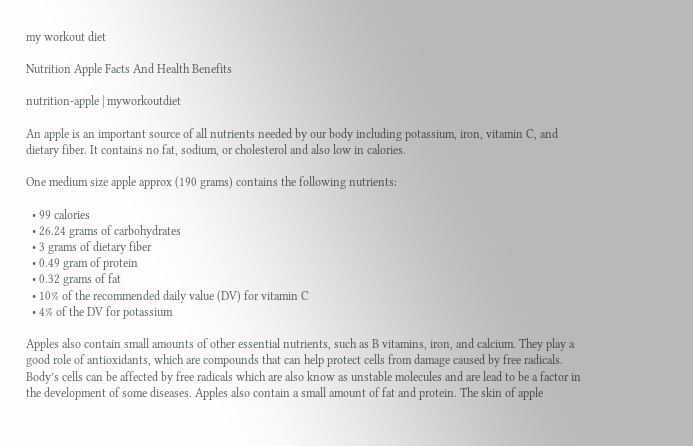my workout diet

Nutrition Apple Facts And Health Benefits

nutrition-apple | myworkoutdiet

An apple is an important source of all nutrients needed by our body including potassium, iron, vitamin C, and dietary fiber. It contains no fat, sodium, or cholesterol and also low in calories.

One medium size apple approx (190 grams) contains the following nutrients:

  • 99 calories
  • 26.24 grams of carbohydrates
  • 3 grams of dietary fiber
  • 0.49 gram of protein
  • 0.32 grams of fat
  • 10% of the recommended daily value (DV) for vitamin C
  • 4% of the DV for potassium

Apples also contain small amounts of other essential nutrients, such as B vitamins, iron, and calcium. They play a good role of antioxidants, which are compounds that can help protect cells from damage caused by free radicals. Body’s cells can be affected by free radicals which are also know as unstable molecules and are lead to be a factor in the development of some diseases. Apples also contain a small amount of fat and protein. The skin of apple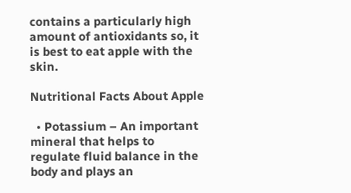contains a particularly high amount of antioxidants so, it is best to eat apple with the skin.

Nutritional Facts About Apple

  • Potassium – An important mineral that helps to regulate fluid balance in the body and plays an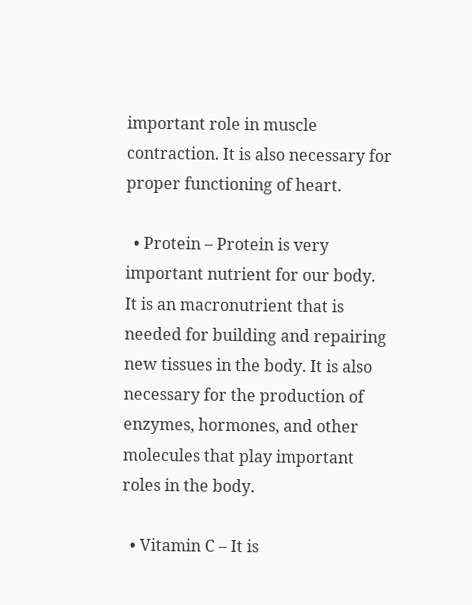important role in muscle contraction. It is also necessary for proper functioning of heart.

  • Protein – Protein is very important nutrient for our body. It is an macronutrient that is needed for building and repairing new tissues in the body. It is also necessary for the production of enzymes, hormones, and other molecules that play important roles in the body.

  • Vitamin C – It is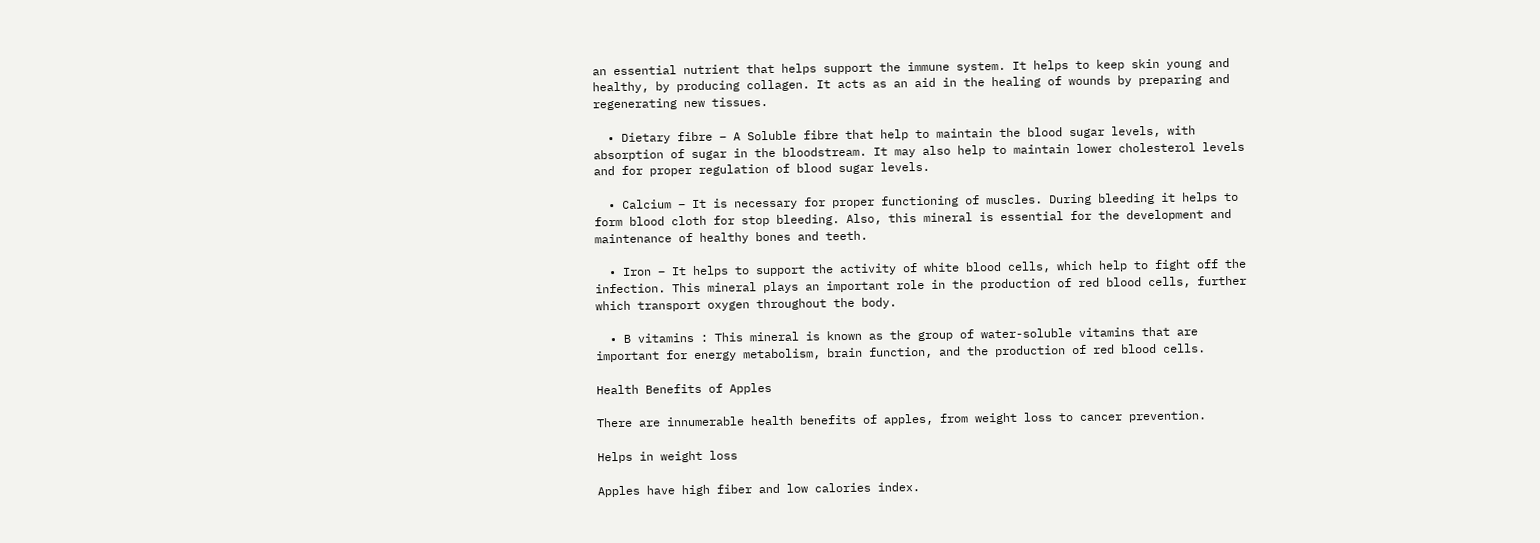an essential nutrient that helps support the immune system. It helps to keep skin young and healthy, by producing collagen. It acts as an aid in the healing of wounds by preparing and regenerating new tissues.

  • Dietary fibre – A Soluble fibre that help to maintain the blood sugar levels, with absorption of sugar in the bloodstream. It may also help to maintain lower cholesterol levels and for proper regulation of blood sugar levels.

  • Calcium – It is necessary for proper functioning of muscles. During bleeding it helps to form blood cloth for stop bleeding. Also, this mineral is essential for the development and maintenance of healthy bones and teeth.

  • Iron – It helps to support the activity of white blood cells, which help to fight off the infection. This mineral plays an important role in the production of red blood cells, further which transport oxygen throughout the body.

  • B vitamins : This mineral is known as the group of water-soluble vitamins that are important for energy metabolism, brain function, and the production of red blood cells.

Health Benefits of Apples

There are innumerable health benefits of apples, from weight loss to cancer prevention.

Helps in weight loss

Apples have high fiber and low calories index.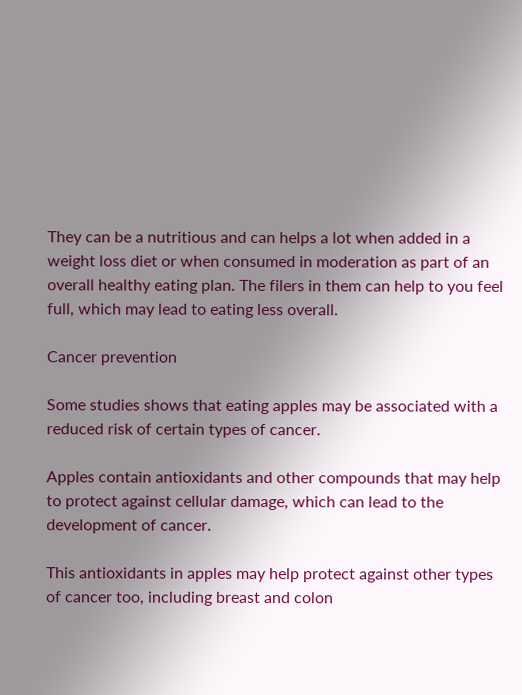They can be a nutritious and can helps a lot when added in a weight loss diet or when consumed in moderation as part of an overall healthy eating plan. The filers in them can help to you feel full, which may lead to eating less overall.

Cancer prevention

Some studies shows that eating apples may be associated with a reduced risk of certain types of cancer.

Apples contain antioxidants and other compounds that may help to protect against cellular damage, which can lead to the development of cancer.

This antioxidants in apples may help protect against other types of cancer too, including breast and colon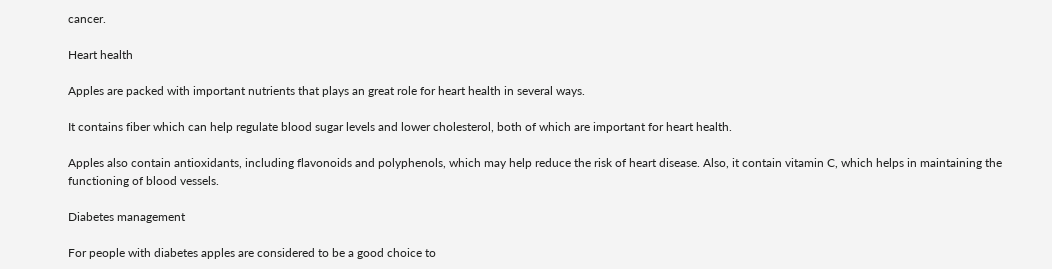cancer.

Heart health

Apples are packed with important nutrients that plays an great role for heart health in several ways.

It contains fiber which can help regulate blood sugar levels and lower cholesterol, both of which are important for heart health.

Apples also contain antioxidants, including flavonoids and polyphenols, which may help reduce the risk of heart disease. Also, it contain vitamin C, which helps in maintaining the functioning of blood vessels.

Diabetes management

For people with diabetes apples are considered to be a good choice to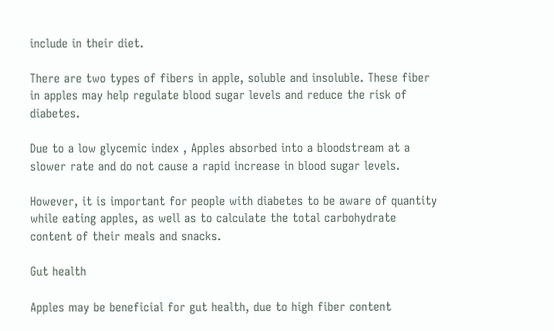include in their diet.

There are two types of fibers in apple, soluble and insoluble. These fiber in apples may help regulate blood sugar levels and reduce the risk of diabetes.

Due to a low glycemic index , Apples absorbed into a bloodstream at a slower rate and do not cause a rapid increase in blood sugar levels.

However, it is important for people with diabetes to be aware of quantity while eating apples, as well as to calculate the total carbohydrate content of their meals and snacks.

Gut health

Apples may be beneficial for gut health, due to high fiber content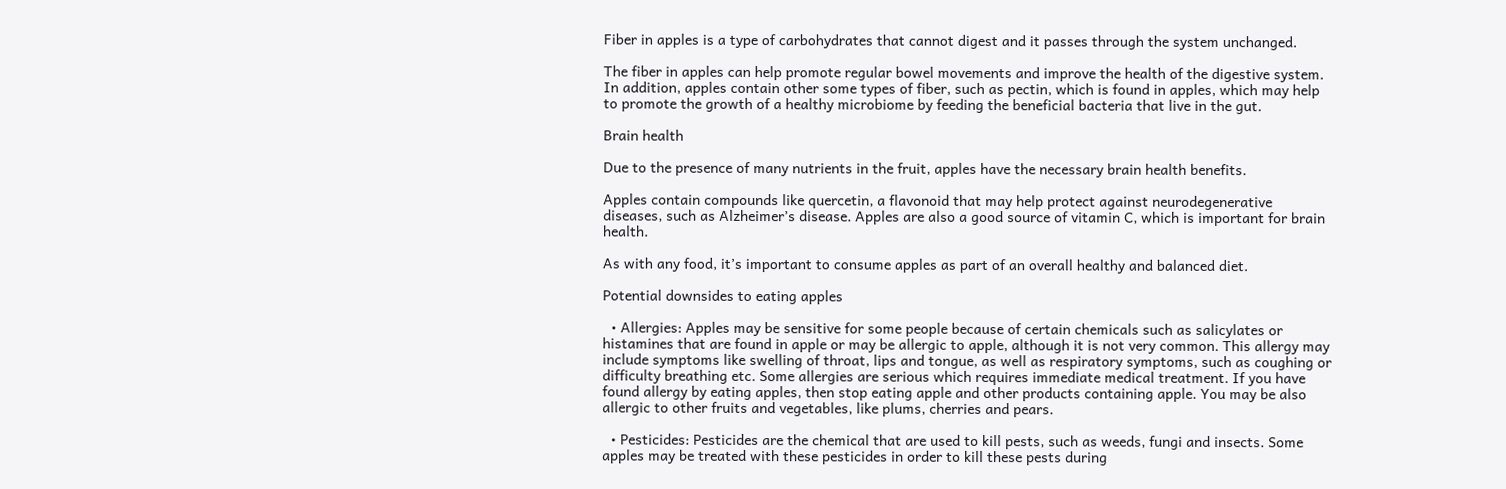Fiber in apples is a type of carbohydrates that cannot digest and it passes through the system unchanged.

The fiber in apples can help promote regular bowel movements and improve the health of the digestive system. In addition, apples contain other some types of fiber, such as pectin, which is found in apples, which may help to promote the growth of a healthy microbiome by feeding the beneficial bacteria that live in the gut.

Brain health

Due to the presence of many nutrients in the fruit, apples have the necessary brain health benefits.

Apples contain compounds like quercetin, a flavonoid that may help protect against neurodegenerative diseases, such as Alzheimer’s disease. Apples are also a good source of vitamin C, which is important for brain health.

As with any food, it’s important to consume apples as part of an overall healthy and balanced diet.

Potential downsides to eating apples

  • Allergies: Apples may be sensitive for some people because of certain chemicals such as salicylates or histamines that are found in apple or may be allergic to apple, although it is not very common. This allergy may include symptoms like swelling of throat, lips and tongue, as well as respiratory symptoms, such as coughing or difficulty breathing etc. Some allergies are serious which requires immediate medical treatment. If you have found allergy by eating apples, then stop eating apple and other products containing apple. You may be also allergic to other fruits and vegetables, like plums, cherries and pears.

  • Pesticides: Pesticides are the chemical that are used to kill pests, such as weeds, fungi and insects. Some apples may be treated with these pesticides in order to kill these pests during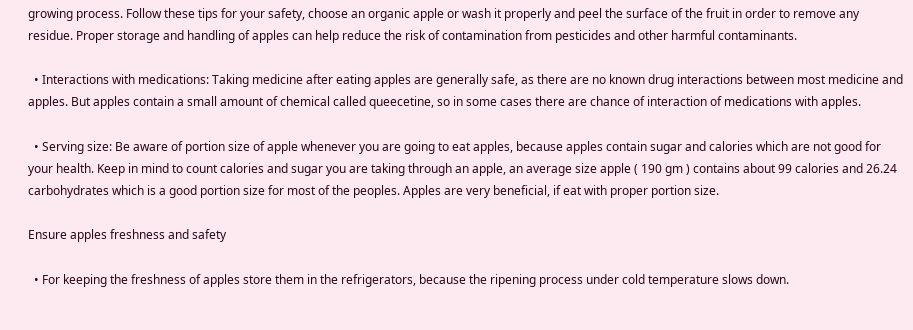growing process. Follow these tips for your safety, choose an organic apple or wash it properly and peel the surface of the fruit in order to remove any residue. Proper storage and handling of apples can help reduce the risk of contamination from pesticides and other harmful contaminants.

  • Interactions with medications: Taking medicine after eating apples are generally safe, as there are no known drug interactions between most medicine and apples. But apples contain a small amount of chemical called queecetine, so in some cases there are chance of interaction of medications with apples.

  • Serving size: Be aware of portion size of apple whenever you are going to eat apples, because apples contain sugar and calories which are not good for your health. Keep in mind to count calories and sugar you are taking through an apple, an average size apple ( 190 gm ) contains about 99 calories and 26.24 carbohydrates which is a good portion size for most of the peoples. Apples are very beneficial, if eat with proper portion size.

Ensure apples freshness and safety

  • For keeping the freshness of apples store them in the refrigerators, because the ripening process under cold temperature slows down.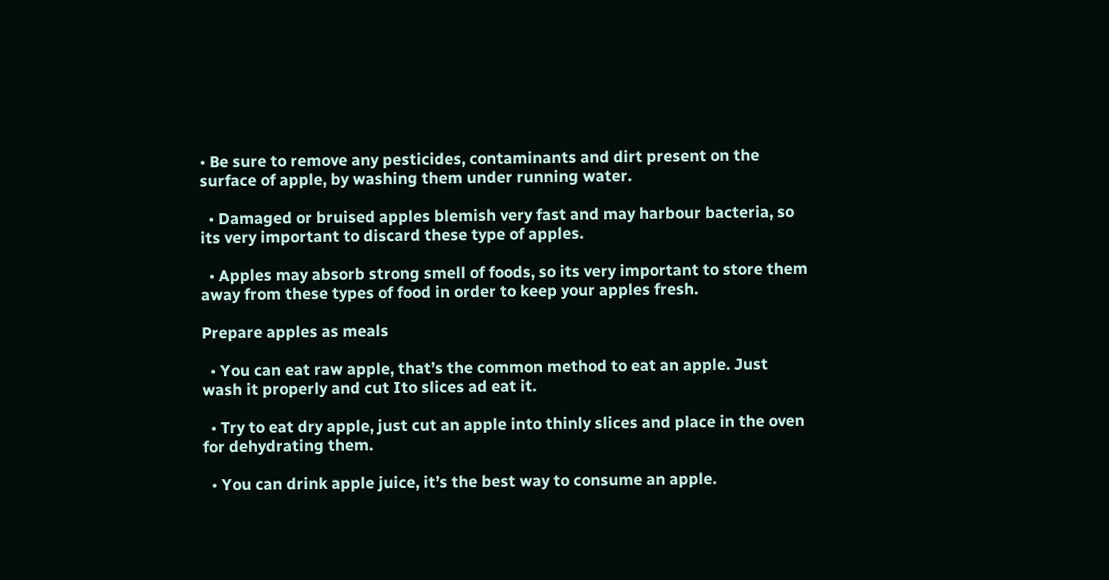• Be sure to remove any pesticides, contaminants and dirt present on the surface of apple, by washing them under running water.

  • Damaged or bruised apples blemish very fast and may harbour bacteria, so its very important to discard these type of apples.

  • Apples may absorb strong smell of foods, so its very important to store them away from these types of food in order to keep your apples fresh.

Prepare apples as meals

  • You can eat raw apple, that’s the common method to eat an apple. Just wash it properly and cut Ito slices ad eat it.

  • Try to eat dry apple, just cut an apple into thinly slices and place in the oven for dehydrating them.

  • You can drink apple juice, it’s the best way to consume an apple.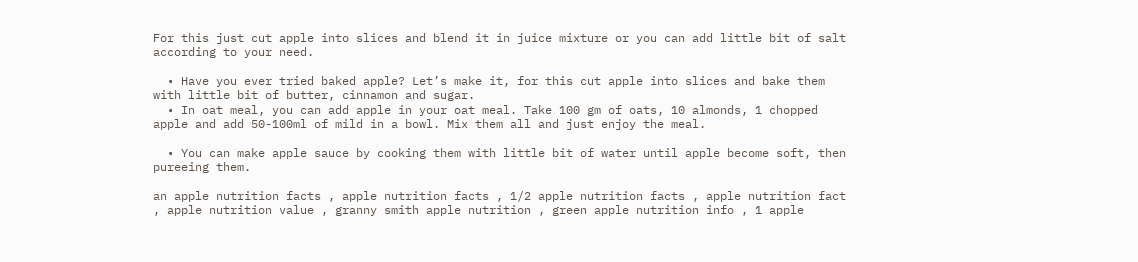For this just cut apple into slices and blend it in juice mixture or you can add little bit of salt according to your need.

  • Have you ever tried baked apple? Let’s make it, for this cut apple into slices and bake them with little bit of butter, cinnamon and sugar.
  • In oat meal, you can add apple in your oat meal. Take 100 gm of oats, 10 almonds, 1 chopped apple and add 50-100ml of mild in a bowl. Mix them all and just enjoy the meal.

  • You can make apple sauce by cooking them with little bit of water until apple become soft, then pureeing them.

an apple nutrition facts , apple nutrition facts , 1/2 apple nutrition facts , apple nutrition fact , apple nutrition value , granny smith apple nutrition , green apple nutrition info , 1 apple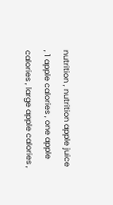nutrition , nutrition apple juice , 1 apple calories , one apple calories , large apple calories ,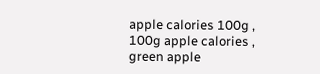apple calories 100g , 100g apple calories , green apple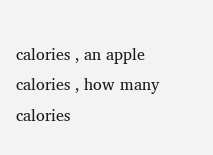calories , an apple calories , how many calories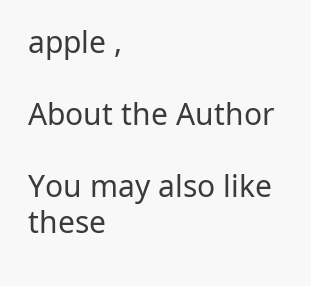apple ,

About the Author

You may also like these